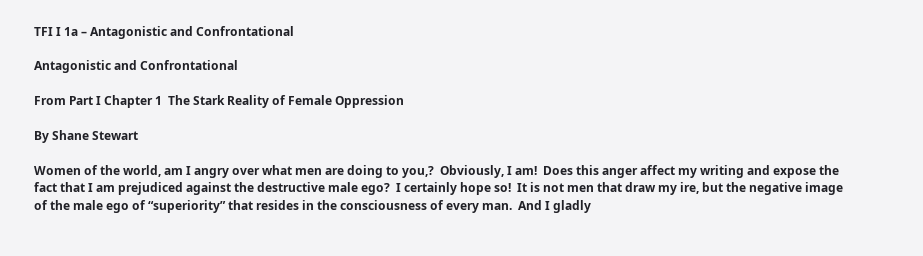TFI I 1a – Antagonistic and Confrontational

Antagonistic and Confrontational

From Part I Chapter 1  The Stark Reality of Female Oppression

By Shane Stewart

Women of the world, am I angry over what men are doing to you,?  Obviously, I am!  Does this anger affect my writing and expose the fact that I am prejudiced against the destructive male ego?  I certainly hope so!  It is not men that draw my ire, but the negative image of the male ego of “superiority” that resides in the consciousness of every man.  And I gladly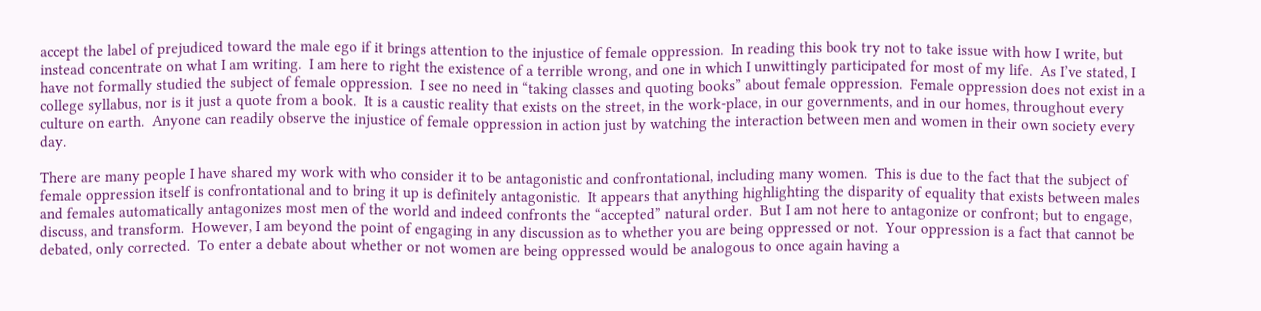accept the label of prejudiced toward the male ego if it brings attention to the injustice of female oppression.  In reading this book try not to take issue with how I write, but instead concentrate on what I am writing.  I am here to right the existence of a terrible wrong, and one in which I unwittingly participated for most of my life.  As I’ve stated, I have not formally studied the subject of female oppression.  I see no need in “taking classes and quoting books” about female oppression.  Female oppression does not exist in a college syllabus, nor is it just a quote from a book.  It is a caustic reality that exists on the street, in the work-place, in our governments, and in our homes, throughout every culture on earth.  Anyone can readily observe the injustice of female oppression in action just by watching the interaction between men and women in their own society every day.

There are many people I have shared my work with who consider it to be antagonistic and confrontational, including many women.  This is due to the fact that the subject of female oppression itself is confrontational and to bring it up is definitely antagonistic.  It appears that anything highlighting the disparity of equality that exists between males and females automatically antagonizes most men of the world and indeed confronts the “accepted” natural order.  But I am not here to antagonize or confront; but to engage, discuss, and transform.  However, I am beyond the point of engaging in any discussion as to whether you are being oppressed or not.  Your oppression is a fact that cannot be debated, only corrected.  To enter a debate about whether or not women are being oppressed would be analogous to once again having a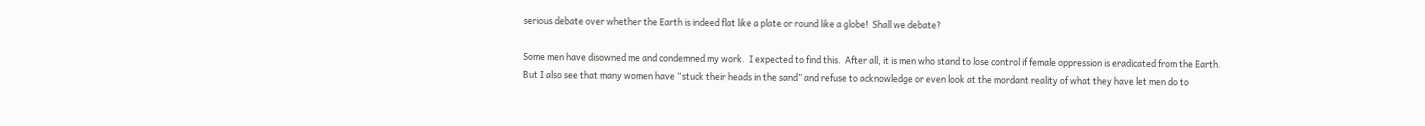serious debate over whether the Earth is indeed flat like a plate or round like a globe!  Shall we debate?

Some men have disowned me and condemned my work.  I expected to find this.  After all, it is men who stand to lose control if female oppression is eradicated from the Earth.  But I also see that many women have “stuck their heads in the sand” and refuse to acknowledge or even look at the mordant reality of what they have let men do to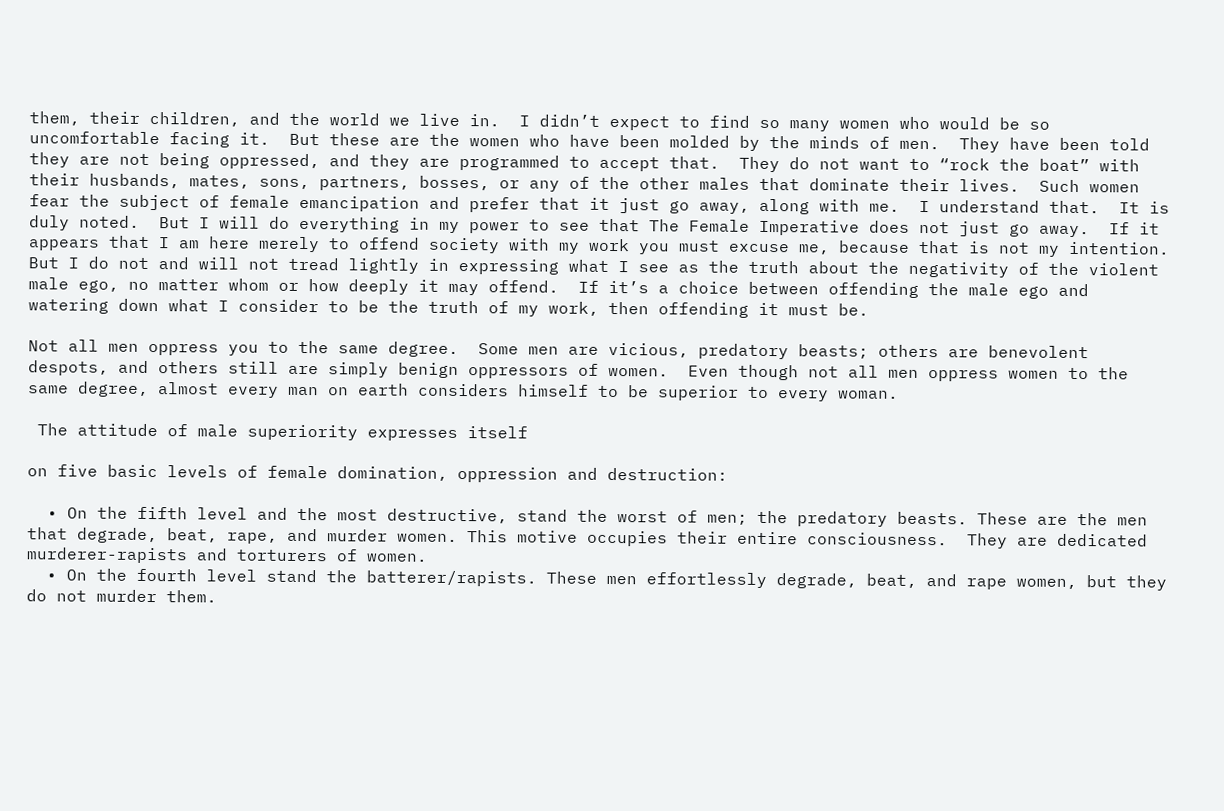them, their children, and the world we live in.  I didn’t expect to find so many women who would be so uncomfortable facing it.  But these are the women who have been molded by the minds of men.  They have been told they are not being oppressed, and they are programmed to accept that.  They do not want to “rock the boat” with their husbands, mates, sons, partners, bosses, or any of the other males that dominate their lives.  Such women fear the subject of female emancipation and prefer that it just go away, along with me.  I understand that.  It is duly noted.  But I will do everything in my power to see that The Female Imperative does not just go away.  If it appears that I am here merely to offend society with my work you must excuse me, because that is not my intention.  But I do not and will not tread lightly in expressing what I see as the truth about the negativity of the violent male ego, no matter whom or how deeply it may offend.  If it’s a choice between offending the male ego and watering down what I consider to be the truth of my work, then offending it must be.

Not all men oppress you to the same degree.  Some men are vicious, predatory beasts; others are benevolent despots, and others still are simply benign oppressors of women.  Even though not all men oppress women to the same degree, almost every man on earth considers himself to be superior to every woman.

 The attitude of male superiority expresses itself

on five basic levels of female domination, oppression and destruction:

  • On the fifth level and the most destructive, stand the worst of men; the predatory beasts. These are the men that degrade, beat, rape, and murder women. This motive occupies their entire consciousness.  They are dedicated murderer-rapists and torturers of women.
  • On the fourth level stand the batterer/rapists. These men effortlessly degrade, beat, and rape women, but they do not murder them.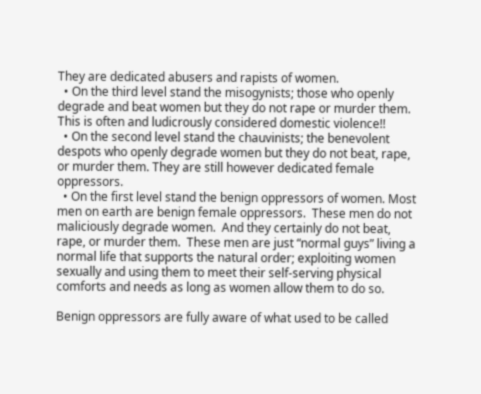They are dedicated abusers and rapists of women.
  • On the third level stand the misogynists; those who openly degrade and beat women but they do not rape or murder them. This is often and ludicrously considered domestic violence!!
  • On the second level stand the chauvinists; the benevolent despots who openly degrade women but they do not beat, rape, or murder them. They are still however dedicated female oppressors.
  • On the first level stand the benign oppressors of women. Most men on earth are benign female oppressors.  These men do not maliciously degrade women.  And they certainly do not beat, rape, or murder them.  These men are just “normal guys” living a normal life that supports the natural order; exploiting women sexually and using them to meet their self-serving physical comforts and needs as long as women allow them to do so.

Benign oppressors are fully aware of what used to be called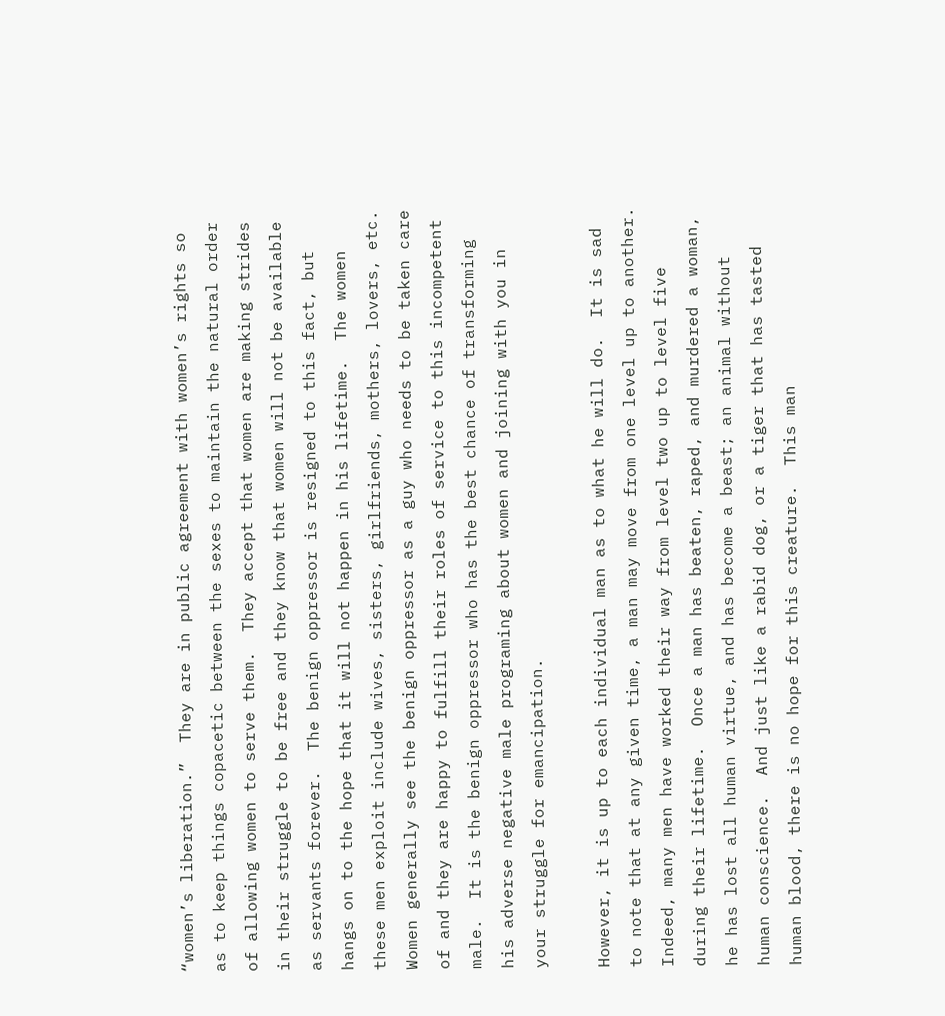“women’s liberation.”  They are in public agreement with women’s rights so as to keep things copacetic between the sexes to maintain the natural order of allowing women to serve them.  They accept that women are making strides in their struggle to be free and they know that women will not be available as servants forever.  The benign oppressor is resigned to this fact, but hangs on to the hope that it will not happen in his lifetime.  The women these men exploit include wives, sisters, girlfriends, mothers, lovers, etc.  Women generally see the benign oppressor as a guy who needs to be taken care of and they are happy to fulfill their roles of service to this incompetent male.  It is the benign oppressor who has the best chance of transforming his adverse negative male programing about women and joining with you in your struggle for emancipation.

However, it is up to each individual man as to what he will do.  It is sad to note that at any given time, a man may move from one level up to another.  Indeed, many men have worked their way from level two up to level five during their lifetime.  Once a man has beaten, raped, and murdered a woman, he has lost all human virtue, and has become a beast; an animal without human conscience.  And just like a rabid dog, or a tiger that has tasted human blood, there is no hope for this creature.  This man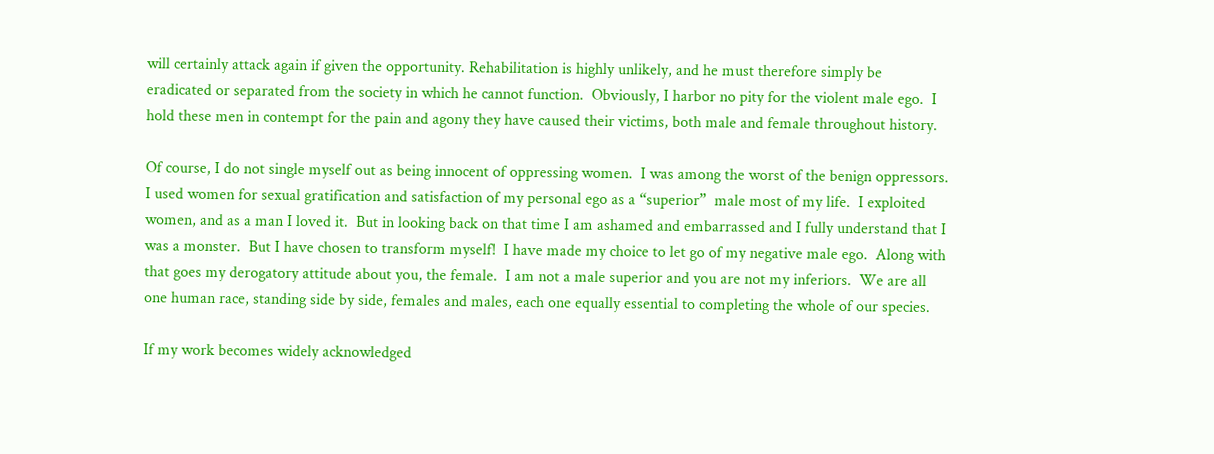will certainly attack again if given the opportunity. Rehabilitation is highly unlikely, and he must therefore simply be eradicated or separated from the society in which he cannot function.  Obviously, I harbor no pity for the violent male ego.  I hold these men in contempt for the pain and agony they have caused their victims, both male and female throughout history.

Of course, I do not single myself out as being innocent of oppressing women.  I was among the worst of the benign oppressors.  I used women for sexual gratification and satisfaction of my personal ego as a “superior”  male most of my life.  I exploited women, and as a man I loved it.  But in looking back on that time I am ashamed and embarrassed and I fully understand that I was a monster.  But I have chosen to transform myself!  I have made my choice to let go of my negative male ego.  Along with that goes my derogatory attitude about you, the female.  I am not a male superior and you are not my inferiors.  We are all one human race, standing side by side, females and males, each one equally essential to completing the whole of our species.

If my work becomes widely acknowledged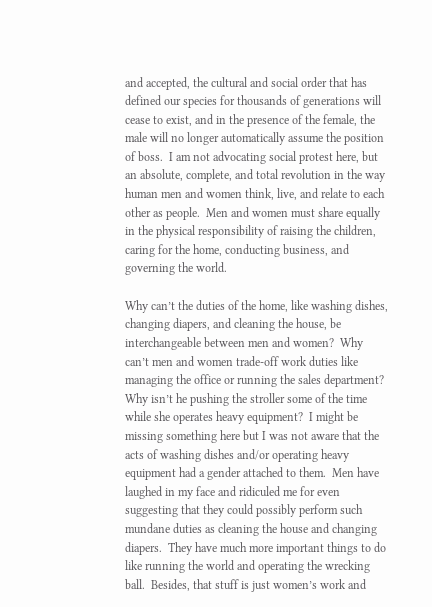and accepted, the cultural and social order that has defined our species for thousands of generations will cease to exist, and in the presence of the female, the male will no longer automatically assume the position of boss.  I am not advocating social protest here, but an absolute, complete, and total revolution in the way human men and women think, live, and relate to each other as people.  Men and women must share equally in the physical responsibility of raising the children, caring for the home, conducting business, and governing the world.

Why can’t the duties of the home, like washing dishes, changing diapers, and cleaning the house, be interchangeable between men and women?  Why can’t men and women trade-off work duties like managing the office or running the sales department?  Why isn’t he pushing the stroller some of the time while she operates heavy equipment?  I might be missing something here but I was not aware that the acts of washing dishes and/or operating heavy equipment had a gender attached to them.  Men have laughed in my face and ridiculed me for even suggesting that they could possibly perform such mundane duties as cleaning the house and changing diapers.  They have much more important things to do like running the world and operating the wrecking ball.  Besides, that stuff is just women’s work and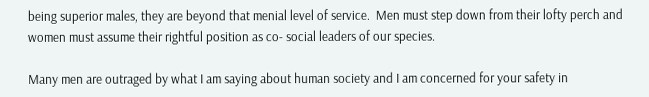being superior males, they are beyond that menial level of service.  Men must step down from their lofty perch and women must assume their rightful position as co- social leaders of our species.

Many men are outraged by what I am saying about human society and I am concerned for your safety in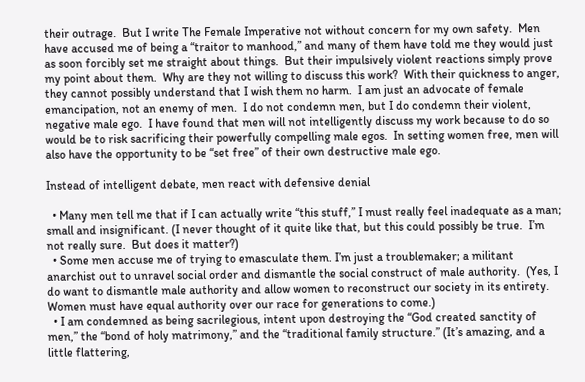their outrage.  But I write The Female Imperative not without concern for my own safety.  Men have accused me of being a “traitor to manhood,” and many of them have told me they would just as soon forcibly set me straight about things.  But their impulsively violent reactions simply prove my point about them.  Why are they not willing to discuss this work?  With their quickness to anger, they cannot possibly understand that I wish them no harm.  I am just an advocate of female emancipation, not an enemy of men.  I do not condemn men, but I do condemn their violent, negative male ego.  I have found that men will not intelligently discuss my work because to do so would be to risk sacrificing their powerfully compelling male egos.  In setting women free, men will also have the opportunity to be “set free” of their own destructive male ego.

Instead of intelligent debate, men react with defensive denial

  • Many men tell me that if I can actually write “this stuff,’’ I must really feel inadequate as a man; small and insignificant. (I never thought of it quite like that, but this could possibly be true.  I’m not really sure.  But does it matter?)
  • Some men accuse me of trying to emasculate them. I’m just a troublemaker; a militant anarchist out to unravel social order and dismantle the social construct of male authority.  (Yes, I do want to dismantle male authority and allow women to reconstruct our society in its entirety.  Women must have equal authority over our race for generations to come.)
  • I am condemned as being sacrilegious, intent upon destroying the “God created sanctity of men,” the “bond of holy matrimony,” and the “traditional family structure.” (It’s amazing, and a little flattering,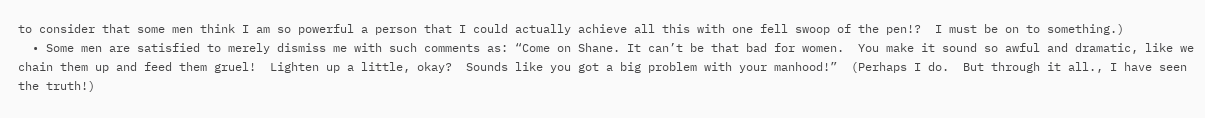to consider that some men think I am so powerful a person that I could actually achieve all this with one fell swoop of the pen!?  I must be on to something.)
  • Some men are satisfied to merely dismiss me with such comments as: “Come on Shane. It can’t be that bad for women.  You make it sound so awful and dramatic, like we chain them up and feed them gruel!  Lighten up a little, okay?  Sounds like you got a big problem with your manhood!”  (Perhaps I do.  But through it all., I have seen the truth!)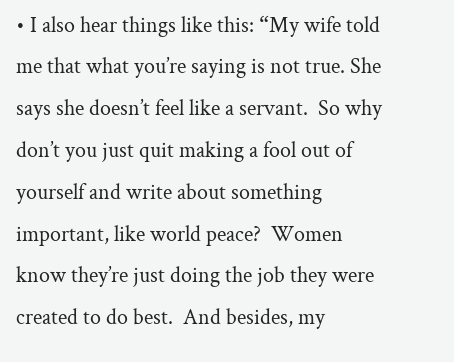• I also hear things like this: “My wife told me that what you’re saying is not true. She says she doesn’t feel like a servant.  So why don’t you just quit making a fool out of yourself and write about something important, like world peace?  Women know they’re just doing the job they were created to do best.  And besides, my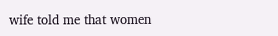wife told me that women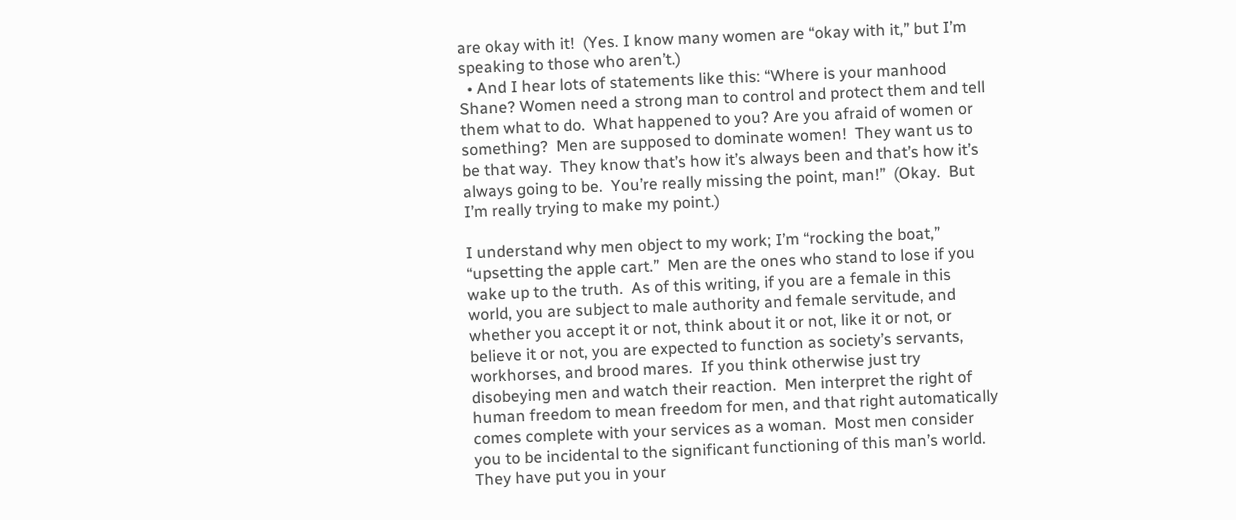are okay with it!  (Yes. I know many women are “okay with it,” but I’m speaking to those who aren’t.)
  • And I hear lots of statements like this: “Where is your manhood Shane? Women need a strong man to control and protect them and tell them what to do.  What happened to you? Are you afraid of women or something?  Men are supposed to dominate women!  They want us to be that way.  They know that’s how it’s always been and that’s how it’s always going to be.  You’re really missing the point, man!”  (Okay.  But I’m really trying to make my point.)

I understand why men object to my work; I’m “rocking the boat,” “upsetting the apple cart.”  Men are the ones who stand to lose if you wake up to the truth.  As of this writing, if you are a female in this world, you are subject to male authority and female servitude, and whether you accept it or not, think about it or not, like it or not, or believe it or not, you are expected to function as society’s servants, workhorses, and brood mares.  If you think otherwise just try disobeying men and watch their reaction.  Men interpret the right of human freedom to mean freedom for men, and that right automatically comes complete with your services as a woman.  Most men consider you to be incidental to the significant functioning of this man’s world.  They have put you in your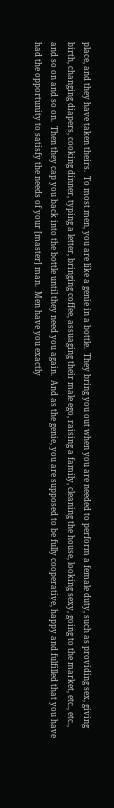place, and they have taken theirs.  To most men, you are like a genie in a bottle.  They bring you out when you are needed to perform a female duty, such as providing sex, giving birth, changing diapers, cooking dinner, typing a letter, bringing coffee, assuaging their male ego, raising a family, cleaning the house, looking sexy, going to the market, etc., etc., and so on and so on.  Then they cap you back into the bottle until they need you again.  And as the genie, you are supposed to be fully cooperative, happy and fulfilled that you have had the opportunity to satisfy the needs of your [master] man.  Men have you exactly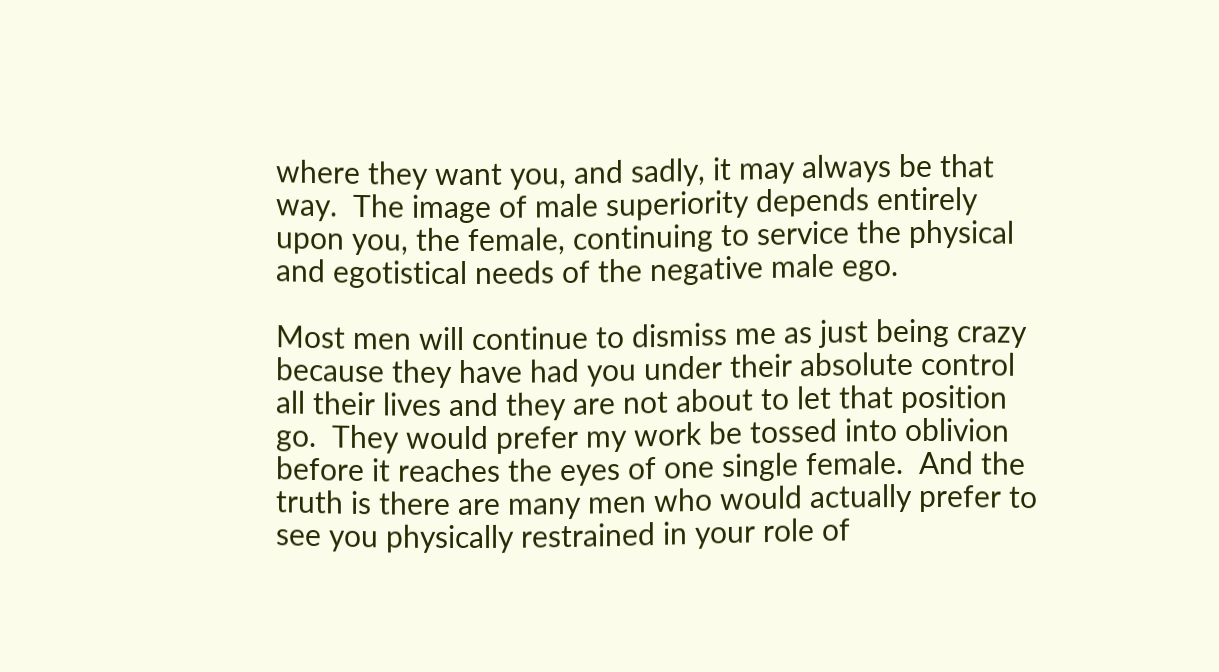where they want you, and sadly, it may always be that way.  The image of male superiority depends entirely upon you, the female, continuing to service the physical and egotistical needs of the negative male ego.

Most men will continue to dismiss me as just being crazy because they have had you under their absolute control all their lives and they are not about to let that position go.  They would prefer my work be tossed into oblivion before it reaches the eyes of one single female.  And the truth is there are many men who would actually prefer to see you physically restrained in your role of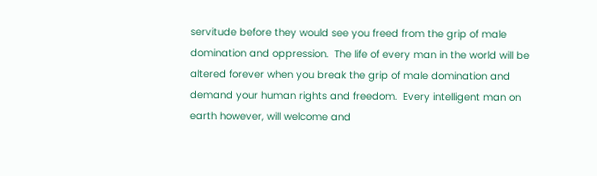servitude before they would see you freed from the grip of male domination and oppression.  The life of every man in the world will be altered forever when you break the grip of male domination and demand your human rights and freedom.  Every intelligent man on earth however, will welcome and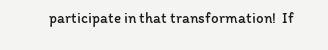participate in that transformation!  If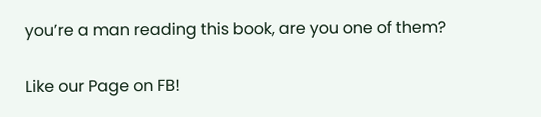you’re a man reading this book, are you one of them?

Like our Page on FB!